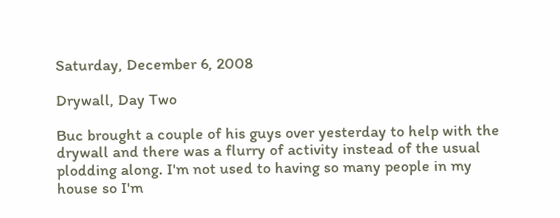Saturday, December 6, 2008

Drywall, Day Two

Buc brought a couple of his guys over yesterday to help with the drywall and there was a flurry of activity instead of the usual plodding along. I'm not used to having so many people in my house so I'm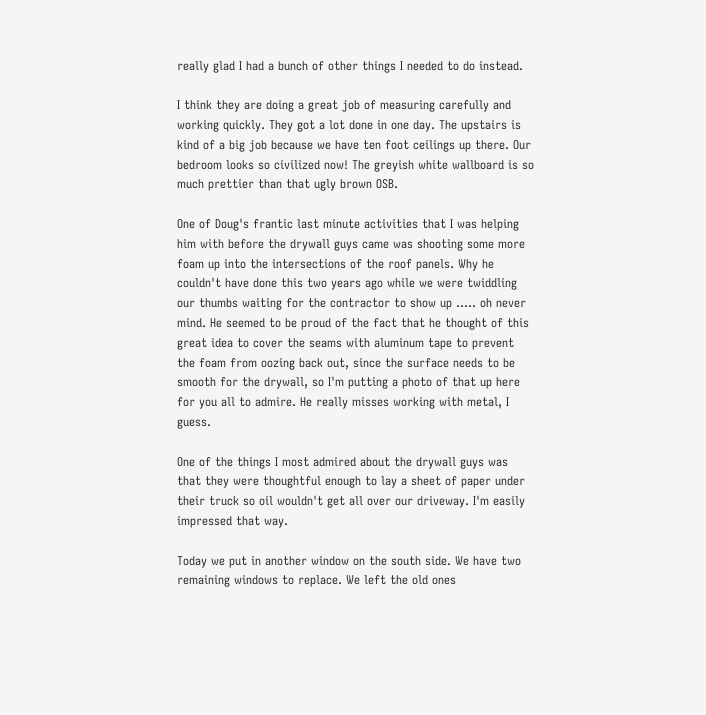really glad I had a bunch of other things I needed to do instead.

I think they are doing a great job of measuring carefully and working quickly. They got a lot done in one day. The upstairs is kind of a big job because we have ten foot ceilings up there. Our bedroom looks so civilized now! The greyish white wallboard is so much prettier than that ugly brown OSB.

One of Doug's frantic last minute activities that I was helping him with before the drywall guys came was shooting some more foam up into the intersections of the roof panels. Why he couldn't have done this two years ago while we were twiddling our thumbs waiting for the contractor to show up ..... oh never mind. He seemed to be proud of the fact that he thought of this great idea to cover the seams with aluminum tape to prevent the foam from oozing back out, since the surface needs to be smooth for the drywall, so I'm putting a photo of that up here for you all to admire. He really misses working with metal, I guess.

One of the things I most admired about the drywall guys was that they were thoughtful enough to lay a sheet of paper under their truck so oil wouldn't get all over our driveway. I'm easily impressed that way.

Today we put in another window on the south side. We have two remaining windows to replace. We left the old ones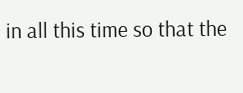in all this time so that the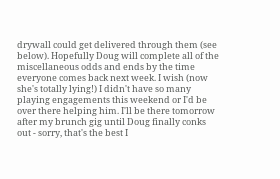drywall could get delivered through them (see below). Hopefully Doug will complete all of the miscellaneous odds and ends by the time everyone comes back next week. I wish (now she's totally lying!) I didn't have so many playing engagements this weekend or I'd be over there helping him. I'll be there tomorrow after my brunch gig until Doug finally conks out - sorry, that's the best I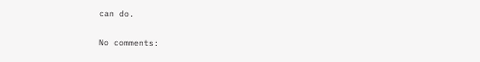can do.

No comments: